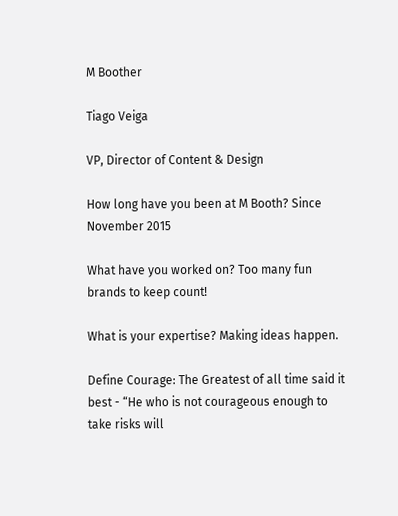M Boother

Tiago Veiga

VP, Director of Content & Design

How long have you been at M Booth? Since November 2015

What have you worked on? Too many fun brands to keep count!

What is your expertise? Making ideas happen.

Define Courage: The Greatest of all time said it best - “He who is not courageous enough to take risks will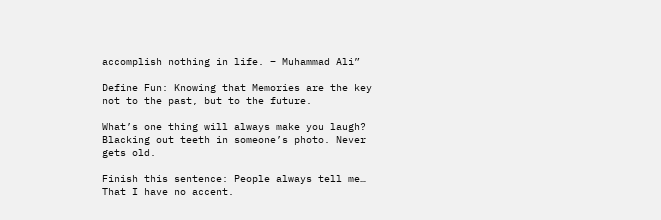accomplish nothing in life. – Muhammad Ali”

Define Fun: Knowing that Memories are the key not to the past, but to the future.

What’s one thing will always make you laugh? Blacking out teeth in someone’s photo. Never gets old.

Finish this sentence: People always tell me… That I have no accent.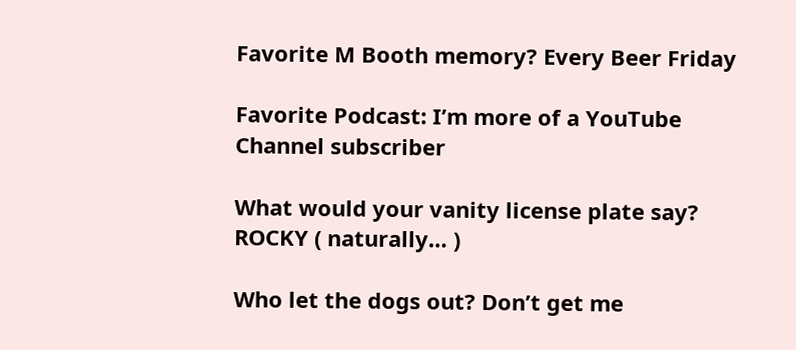Favorite M Booth memory? Every Beer Friday

Favorite Podcast: I’m more of a YouTube Channel subscriber

What would your vanity license plate say? ROCKY ( naturally… )

Who let the dogs out? Don’t get me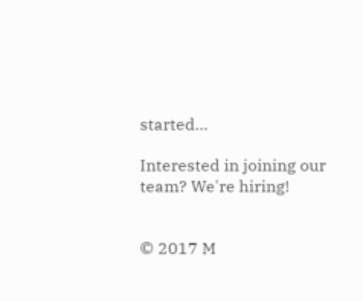started…

Interested in joining our team? We're hiring!


© 2017 M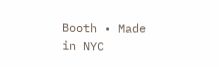Booth • Made in NYC